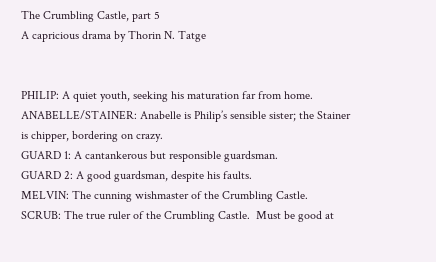The Crumbling Castle, part 5
A capricious drama by Thorin N. Tatge


PHILIP: A quiet youth, seeking his maturation far from home.
ANABELLE/STAINER: Anabelle is Philip’s sensible sister; the Stainer is chipper, bordering on crazy.
GUARD 1: A cantankerous but responsible guardsman.
GUARD 2: A good guardsman, despite his faults.
MELVIN: The cunning wishmaster of the Crumbling Castle.
SCRUB: The true ruler of the Crumbling Castle.  Must be good at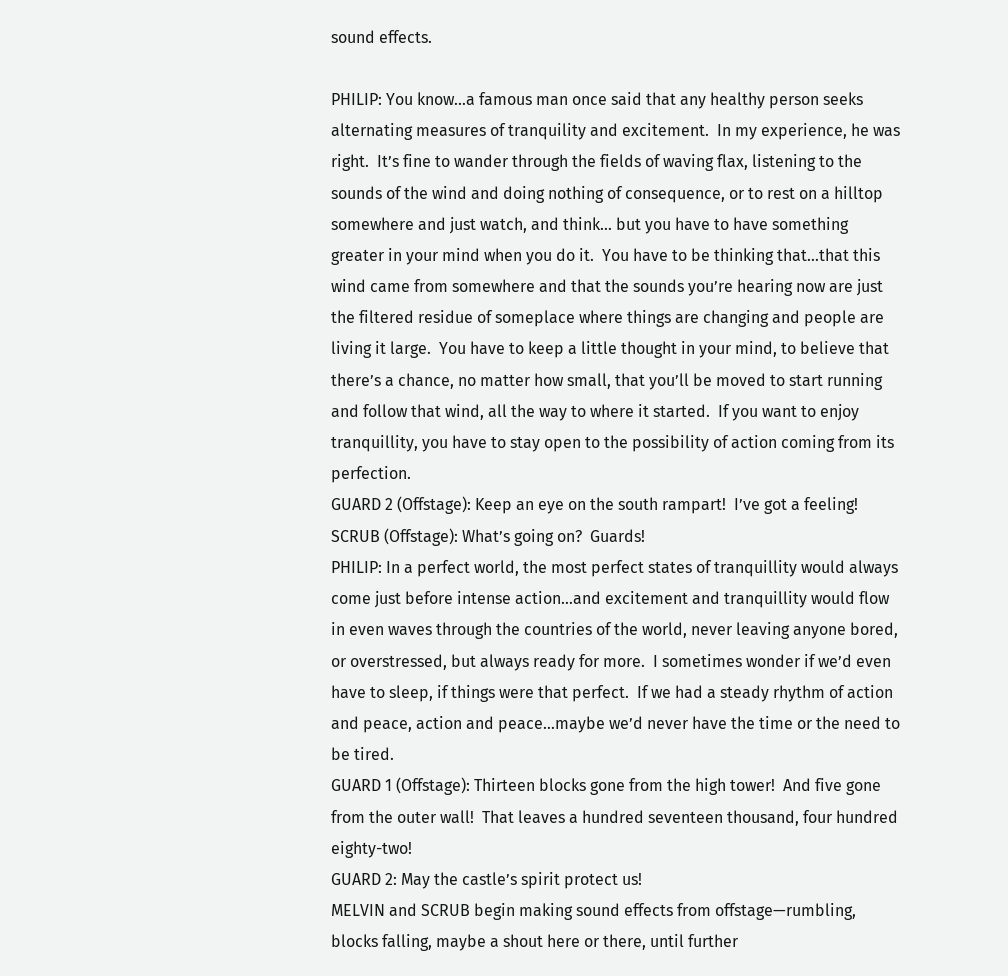sound effects.

PHILIP: You know…a famous man once said that any healthy person seeks alternating measures of tranquility and excitement.  In my experience, he was right.  It’s fine to wander through the fields of waving flax, listening to the sounds of the wind and doing nothing of consequence, or to rest on a hilltop somewhere and just watch, and think… but you have to have something greater in your mind when you do it.  You have to be thinking that…that this wind came from somewhere and that the sounds you’re hearing now are just the filtered residue of someplace where things are changing and people are living it large.  You have to keep a little thought in your mind, to believe that there’s a chance, no matter how small, that you’ll be moved to start running and follow that wind, all the way to where it started.  If you want to enjoy tranquillity, you have to stay open to the possibility of action coming from its perfection.
GUARD 2 (Offstage): Keep an eye on the south rampart!  I’ve got a feeling!
SCRUB (Offstage): What’s going on?  Guards!
PHILIP: In a perfect world, the most perfect states of tranquillity would always come just before intense action…and excitement and tranquillity would flow in even waves through the countries of the world, never leaving anyone bored, or overstressed, but always ready for more.  I sometimes wonder if we’d even have to sleep, if things were that perfect.  If we had a steady rhythm of action and peace, action and peace…maybe we’d never have the time or the need to be tired.
GUARD 1 (Offstage): Thirteen blocks gone from the high tower!  And five gone from the outer wall!  That leaves a hundred seventeen thousand, four hundred eighty-two!
GUARD 2: May the castle’s spirit protect us!
MELVIN and SCRUB begin making sound effects from offstage—rumbling, blocks falling, maybe a shout here or there, until further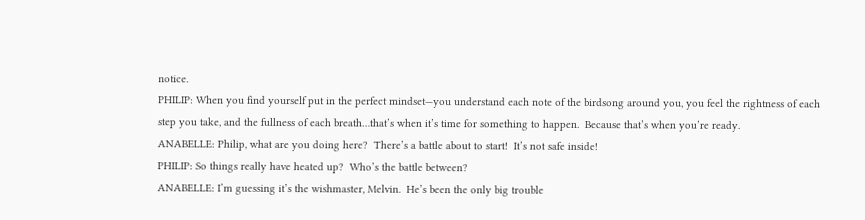notice.
PHILIP: When you find yourself put in the perfect mindset—you understand each note of the birdsong around you, you feel the rightness of each step you take, and the fullness of each breath…that’s when it’s time for something to happen.  Because that’s when you’re ready.
ANABELLE: Philip, what are you doing here?  There’s a battle about to start!  It’s not safe inside!
PHILIP: So things really have heated up?  Who’s the battle between?
ANABELLE: I’m guessing it’s the wishmaster, Melvin.  He’s been the only big trouble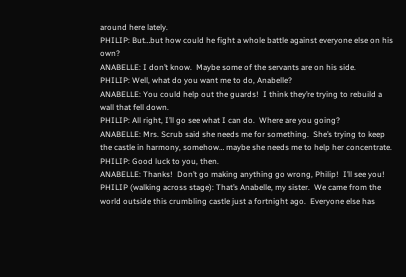around here lately.
PHILIP: But…but how could he fight a whole battle against everyone else on his own?
ANABELLE: I don’t know.  Maybe some of the servants are on his side.
PHILIP: Well, what do you want me to do, Anabelle?
ANABELLE: You could help out the guards!  I think they’re trying to rebuild a wall that fell down.
PHILIP: All right, I’ll go see what I can do.  Where are you going?
ANABELLE: Mrs. Scrub said she needs me for something.  She’s trying to keep the castle in harmony, somehow… maybe she needs me to help her concentrate.
PHILIP: Good luck to you, then.
ANABELLE: Thanks!  Don’t go making anything go wrong, Philip!  I’ll see you!
PHILIP (walking across stage): That’s Anabelle, my sister.  We came from the world outside this crumbling castle just a fortnight ago.  Everyone else has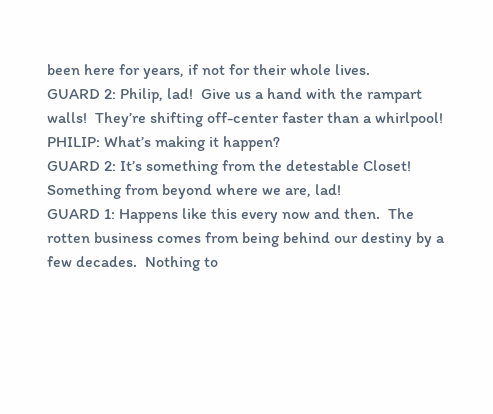been here for years, if not for their whole lives.
GUARD 2: Philip, lad!  Give us a hand with the rampart walls!  They’re shifting off-center faster than a whirlpool!
PHILIP: What’s making it happen?
GUARD 2: It’s something from the detestable Closet!  Something from beyond where we are, lad!
GUARD 1: Happens like this every now and then.  The rotten business comes from being behind our destiny by a few decades.  Nothing to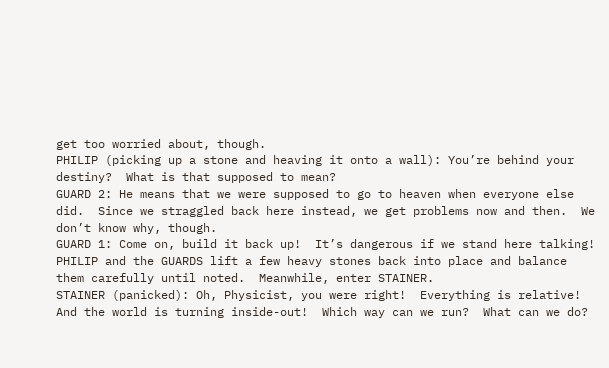get too worried about, though.
PHILIP (picking up a stone and heaving it onto a wall): You’re behind your destiny?  What is that supposed to mean?
GUARD 2: He means that we were supposed to go to heaven when everyone else did.  Since we straggled back here instead, we get problems now and then.  We don’t know why, though.
GUARD 1: Come on, build it back up!  It’s dangerous if we stand here talking!
PHILIP and the GUARDS lift a few heavy stones back into place and balance them carefully until noted.  Meanwhile, enter STAINER.
STAINER (panicked): Oh, Physicist, you were right!  Everything is relative!  And the world is turning inside-out!  Which way can we run?  What can we do?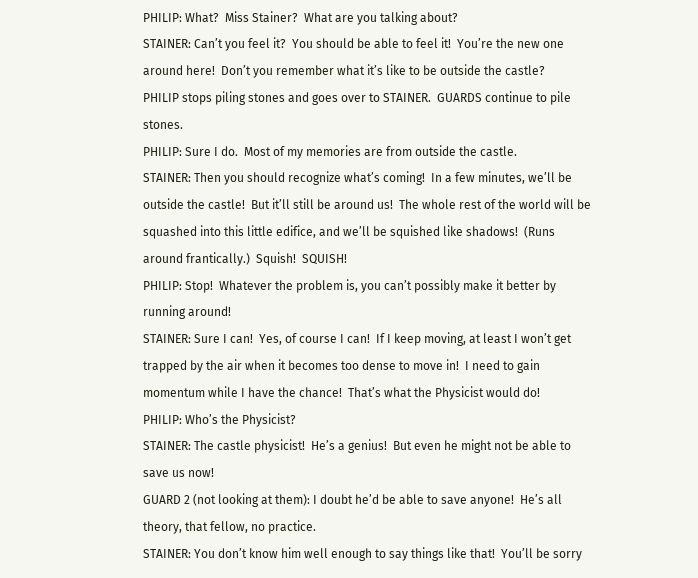PHILIP: What?  Miss Stainer?  What are you talking about?
STAINER: Can’t you feel it?  You should be able to feel it!  You’re the new one around here!  Don’t you remember what it’s like to be outside the castle?
PHILIP stops piling stones and goes over to STAINER.  GUARDS continue to pile stones.
PHILIP: Sure I do.  Most of my memories are from outside the castle.
STAINER: Then you should recognize what’s coming!  In a few minutes, we’ll be outside the castle!  But it’ll still be around us!  The whole rest of the world will be squashed into this little edifice, and we’ll be squished like shadows!  (Runs around frantically.)  Squish!  SQUISH!
PHILIP: Stop!  Whatever the problem is, you can’t possibly make it better by running around!
STAINER: Sure I can!  Yes, of course I can!  If I keep moving, at least I won’t get trapped by the air when it becomes too dense to move in!  I need to gain momentum while I have the chance!  That’s what the Physicist would do!
PHILIP: Who’s the Physicist?
STAINER: The castle physicist!  He’s a genius!  But even he might not be able to save us now!
GUARD 2 (not looking at them): I doubt he’d be able to save anyone!  He’s all theory, that fellow, no practice.
STAINER: You don’t know him well enough to say things like that!  You’ll be sorry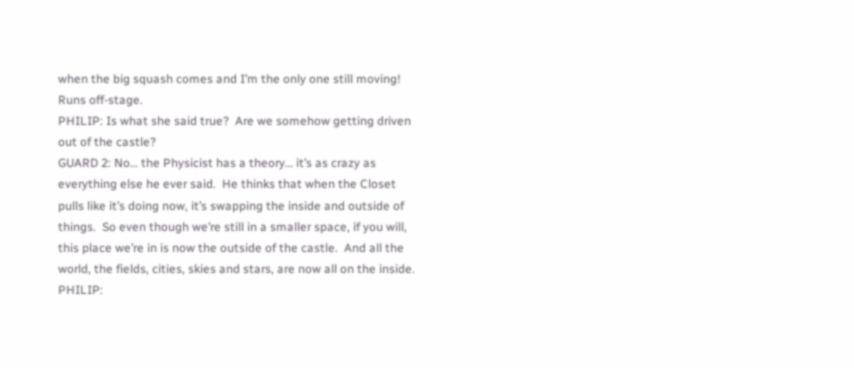when the big squash comes and I’m the only one still moving!
Runs off-stage.
PHILIP: Is what she said true?  Are we somehow getting driven out of the castle?
GUARD 2: No… the Physicist has a theory… it’s as crazy as everything else he ever said.  He thinks that when the Closet pulls like it’s doing now, it’s swapping the inside and outside of things.  So even though we’re still in a smaller space, if you will, this place we’re in is now the outside of the castle.  And all the world, the fields, cities, skies and stars, are now all on the inside.
PHILIP: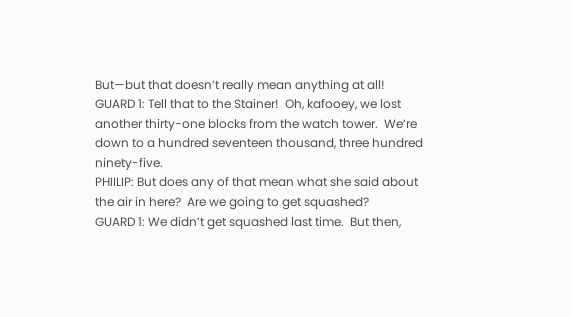But—but that doesn’t really mean anything at all!
GUARD 1: Tell that to the Stainer!  Oh, kafooey, we lost another thirty-one blocks from the watch tower.  We’re down to a hundred seventeen thousand, three hundred ninety-five.
PHIILIP: But does any of that mean what she said about the air in here?  Are we going to get squashed?
GUARD 1: We didn’t get squashed last time.  But then,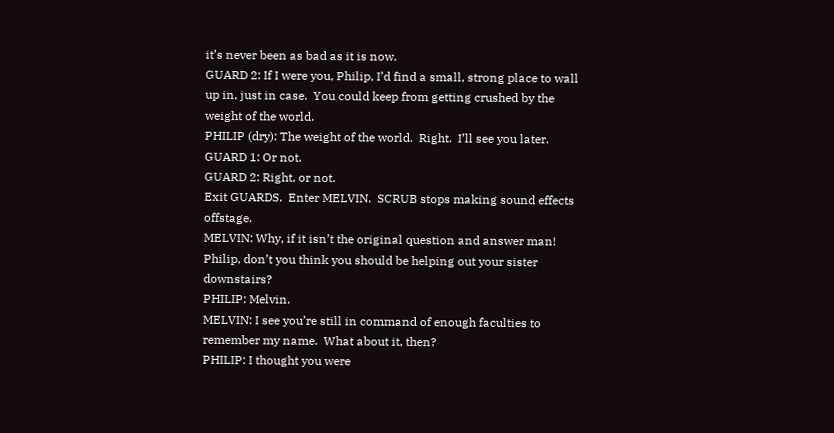it’s never been as bad as it is now.
GUARD 2: If I were you, Philip, I’d find a small, strong place to wall up in, just in case.  You could keep from getting crushed by the weight of the world.
PHILIP (dry): The weight of the world.  Right.  I’ll see you later.
GUARD 1: Or not.
GUARD 2: Right, or not.
Exit GUARDS.  Enter MELVIN.  SCRUB stops making sound effects offstage.
MELVIN: Why, if it isn’t the original question and answer man!  Philip, don’t you think you should be helping out your sister downstairs?
PHILIP: Melvin.
MELVIN: I see you’re still in command of enough faculties to remember my name.  What about it, then?
PHILIP: I thought you were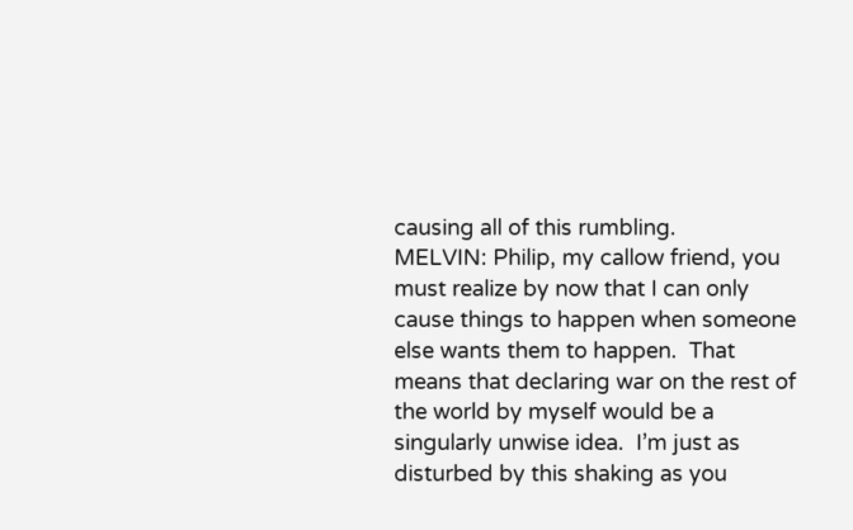causing all of this rumbling.
MELVIN: Philip, my callow friend, you must realize by now that I can only cause things to happen when someone else wants them to happen.  That means that declaring war on the rest of the world by myself would be a singularly unwise idea.  I’m just as disturbed by this shaking as you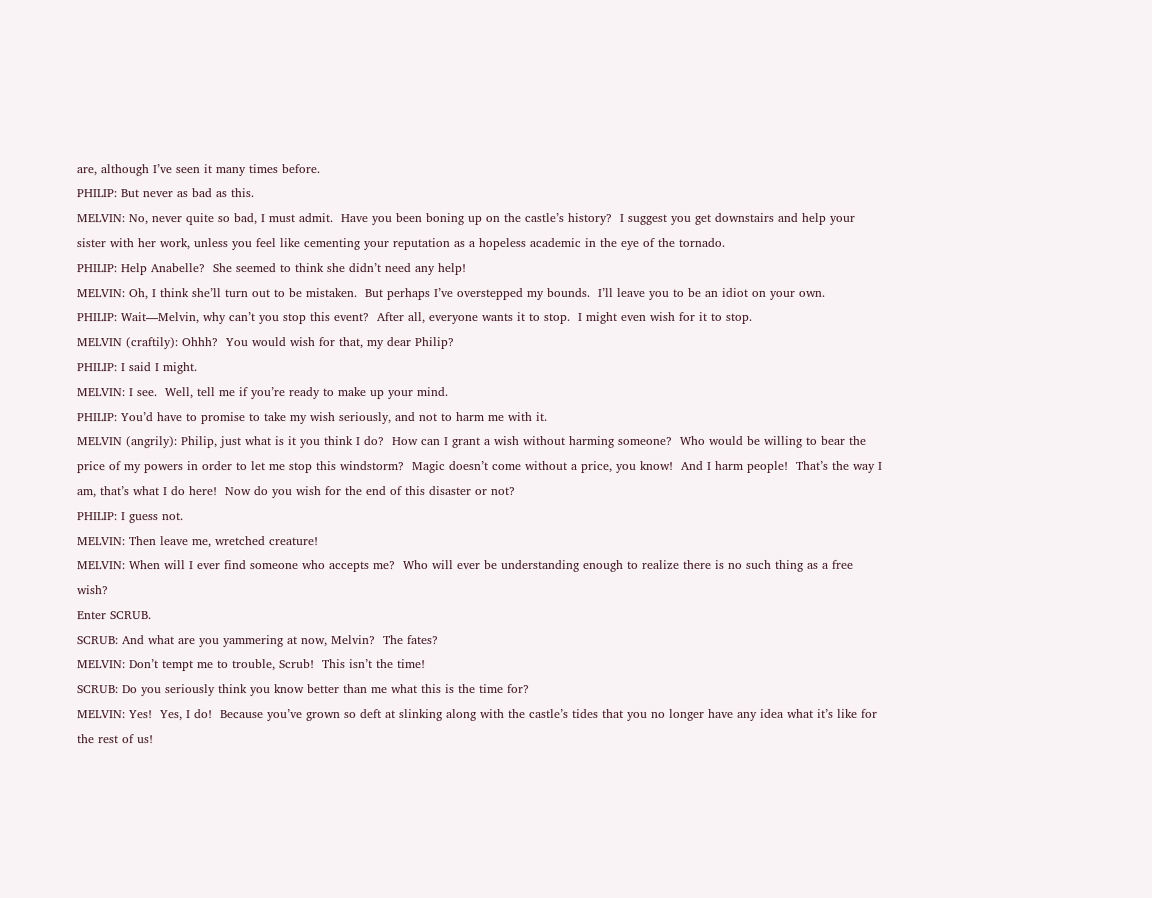are, although I’ve seen it many times before.
PHILIP: But never as bad as this.
MELVIN: No, never quite so bad, I must admit.  Have you been boning up on the castle’s history?  I suggest you get downstairs and help your sister with her work, unless you feel like cementing your reputation as a hopeless academic in the eye of the tornado.
PHILIP: Help Anabelle?  She seemed to think she didn’t need any help!
MELVIN: Oh, I think she’ll turn out to be mistaken.  But perhaps I’ve overstepped my bounds.  I’ll leave you to be an idiot on your own.
PHILIP: Wait—Melvin, why can’t you stop this event?  After all, everyone wants it to stop.  I might even wish for it to stop.
MELVIN (craftily): Ohhh?  You would wish for that, my dear Philip?
PHILIP: I said I might.
MELVIN: I see.  Well, tell me if you’re ready to make up your mind.
PHILIP: You’d have to promise to take my wish seriously, and not to harm me with it.
MELVIN (angrily): Philip, just what is it you think I do?  How can I grant a wish without harming someone?  Who would be willing to bear the price of my powers in order to let me stop this windstorm?  Magic doesn’t come without a price, you know!  And I harm people!  That’s the way I am, that’s what I do here!  Now do you wish for the end of this disaster or not?
PHILIP: I guess not.
MELVIN: Then leave me, wretched creature!
MELVIN: When will I ever find someone who accepts me?  Who will ever be understanding enough to realize there is no such thing as a free wish?
Enter SCRUB.
SCRUB: And what are you yammering at now, Melvin?  The fates?
MELVIN: Don’t tempt me to trouble, Scrub!  This isn’t the time!
SCRUB: Do you seriously think you know better than me what this is the time for?
MELVIN: Yes!  Yes, I do!  Because you’ve grown so deft at slinking along with the castle’s tides that you no longer have any idea what it’s like for the rest of us!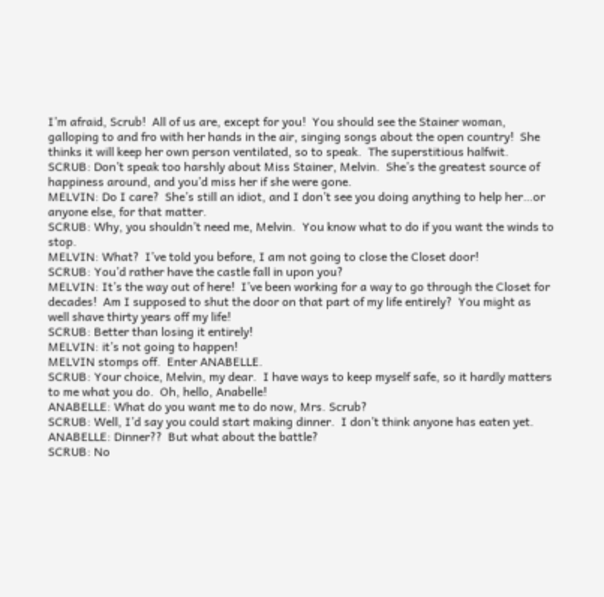I’m afraid, Scrub!  All of us are, except for you!  You should see the Stainer woman, galloping to and fro with her hands in the air, singing songs about the open country!  She thinks it will keep her own person ventilated, so to speak.  The superstitious halfwit.
SCRUB: Don’t speak too harshly about Miss Stainer, Melvin.  She’s the greatest source of happiness around, and you’d miss her if she were gone.
MELVIN: Do I care?  She’s still an idiot, and I don’t see you doing anything to help her…or anyone else, for that matter.
SCRUB: Why, you shouldn’t need me, Melvin.  You know what to do if you want the winds to stop.
MELVIN: What?  I’ve told you before, I am not going to close the Closet door!
SCRUB: You’d rather have the castle fall in upon you?
MELVIN: It’s the way out of here!  I’ve been working for a way to go through the Closet for decades!  Am I supposed to shut the door on that part of my life entirely?  You might as well shave thirty years off my life!
SCRUB: Better than losing it entirely!
MELVIN: it’s not going to happen!
MELVIN stomps off.  Enter ANABELLE.
SCRUB: Your choice, Melvin, my dear.  I have ways to keep myself safe, so it hardly matters to me what you do.  Oh, hello, Anabelle!
ANABELLE: What do you want me to do now, Mrs. Scrub?
SCRUB: Well, I’d say you could start making dinner.  I don’t think anyone has eaten yet.
ANABELLE: Dinner??  But what about the battle?
SCRUB: No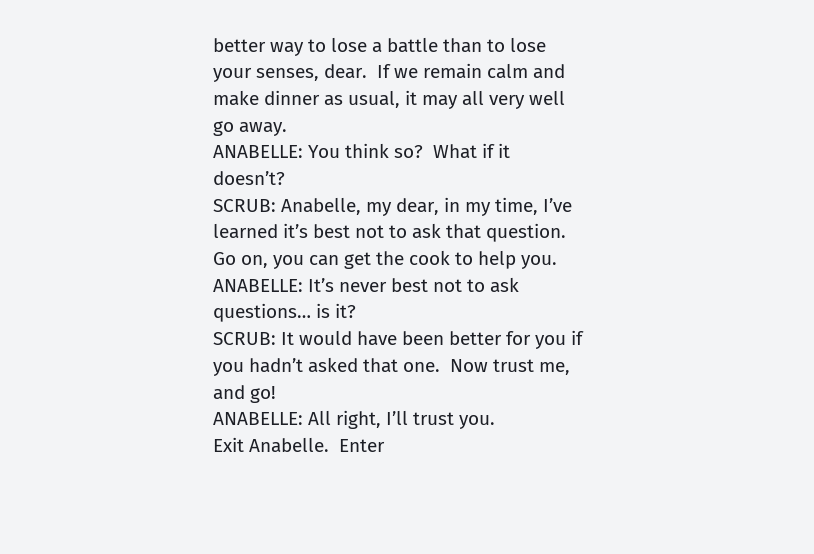better way to lose a battle than to lose your senses, dear.  If we remain calm and make dinner as usual, it may all very well go away.
ANABELLE: You think so?  What if it doesn’t?
SCRUB: Anabelle, my dear, in my time, I’ve learned it’s best not to ask that question.  Go on, you can get the cook to help you.
ANABELLE: It’s never best not to ask questions… is it?
SCRUB: It would have been better for you if you hadn’t asked that one.  Now trust me, and go!
ANABELLE: All right, I’ll trust you.
Exit Anabelle.  Enter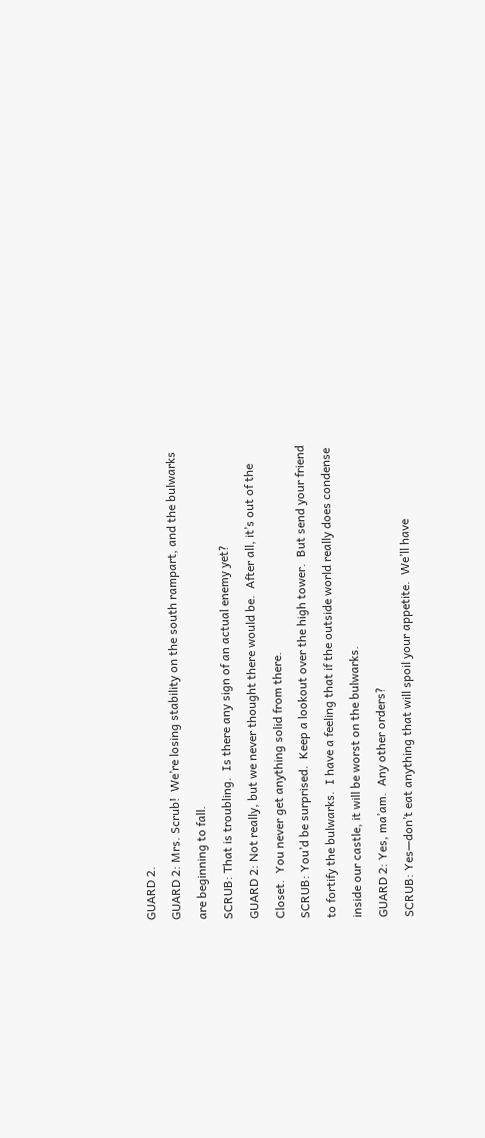GUARD 2.
GUARD 2: Mrs. Scrub!  We’re losing stability on the south rampart, and the bulwarks are beginning to fall.
SCRUB: That is troubling.  Is there any sign of an actual enemy yet?
GUARD 2: Not really, but we never thought there would be.  After all, it’s out of the Closet.  You never get anything solid from there.
SCRUB: You’d be surprised.  Keep a lookout over the high tower.  But send your friend to fortify the bulwarks.  I have a feeling that if the outside world really does condense inside our castle, it will be worst on the bulwarks.
GUARD 2: Yes, ma’am.  Any other orders?
SCRUB: Yes—don’t eat anything that will spoil your appetite.  We’ll have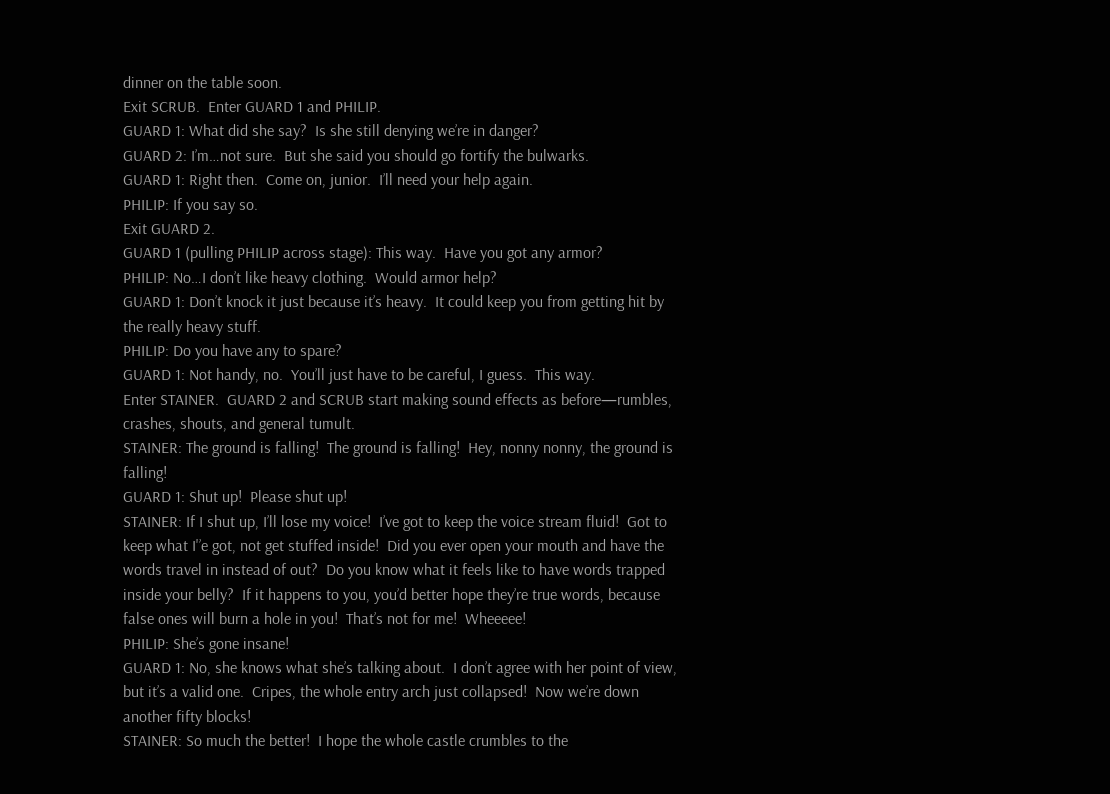dinner on the table soon.
Exit SCRUB.  Enter GUARD 1 and PHILIP.
GUARD 1: What did she say?  Is she still denying we’re in danger?
GUARD 2: I’m…not sure.  But she said you should go fortify the bulwarks.
GUARD 1: Right then.  Come on, junior.  I’ll need your help again.
PHILIP: If you say so.
Exit GUARD 2.
GUARD 1 (pulling PHILIP across stage): This way.  Have you got any armor?
PHILIP: No…I don’t like heavy clothing.  Would armor help?
GUARD 1: Don’t knock it just because it’s heavy.  It could keep you from getting hit by the really heavy stuff.
PHILIP: Do you have any to spare?
GUARD 1: Not handy, no.  You’ll just have to be careful, I guess.  This way.
Enter STAINER.  GUARD 2 and SCRUB start making sound effects as before—rumbles, crashes, shouts, and general tumult.
STAINER: The ground is falling!  The ground is falling!  Hey, nonny nonny, the ground is falling!
GUARD 1: Shut up!  Please shut up!
STAINER: If I shut up, I’ll lose my voice!  I’ve got to keep the voice stream fluid!  Got to keep what I'’e got, not get stuffed inside!  Did you ever open your mouth and have the words travel in instead of out?  Do you know what it feels like to have words trapped inside your belly?  If it happens to you, you’d better hope they’re true words, because false ones will burn a hole in you!  That’s not for me!  Wheeeee!
PHILIP: She’s gone insane!
GUARD 1: No, she knows what she’s talking about.  I don’t agree with her point of view, but it’s a valid one.  Cripes, the whole entry arch just collapsed!  Now we’re down another fifty blocks!
STAINER: So much the better!  I hope the whole castle crumbles to the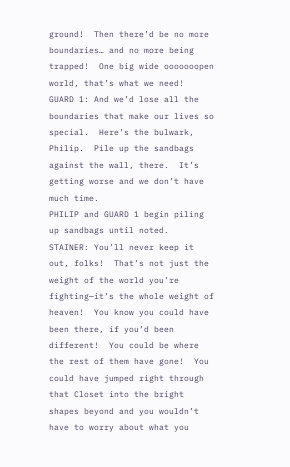ground!  Then there’d be no more boundaries… and no more being trapped!  One big wide ooooooopen world, that’s what we need!
GUARD 1: And we’d lose all the boundaries that make our lives so special.  Here’s the bulwark, Philip.  Pile up the sandbags against the wall, there.  It’s getting worse and we don’t have much time.
PHILIP and GUARD 1 begin piling up sandbags until noted.
STAINER: You’ll never keep it out, folks!  That’s not just the weight of the world you’re fighting—it’s the whole weight of heaven!  You know you could have been there, if you’d been different!  You could be where the rest of them have gone!  You could have jumped right through that Closet into the bright shapes beyond and you wouldn’t have to worry about what you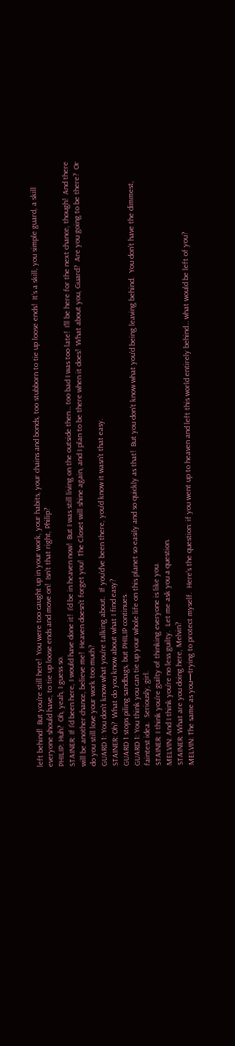left behind!  But you’re still here!  You were too caught up in your work, your habits, your chains and bonds, too stubborn to tie up loose ends!  It’s a skill, you simple guard, a skill everyone should have, to tie up loose ends and move on!  Isn’t that right, Philip?
PHILIP: Huh?  Oh, yeah, I guess so.
STAINER: If I’d been here, I would have done it!  I’d be in heaven now!  But I was still living on the outside then… too bad I was too late!  I’ll be here for the next chance, though!  And there will be another chance, believe me!  Heaven doesn’t forget you!  The Closet will shine again, and I plan to be there when it does!  What about you, Guard?  Are you going to be there?  Or do you still love your work too much?
GUARD 1: You don’t know what you’re talking about.  If you’d’ve been there, you’d know it wasn’t that easy.
STAINER: Oh?  What do you know about what I find easy?
GUARD 1 stops piling sandbags, but PHILIP continues.
GUARD 1: You think you can tie up your whole life on this planet so easily and so quickly as that!  But you don’t know what you’d being leaving behind.  You don’t have the dimmest, faintest idea.  Seriously, girl.
STAINER: I think you’re guilty of thinking everyone is like you.
MELVIN: And I think you’re no less guilty.  Let me ask you a question.
STAINER: What are you doing here, Melvin?
MELVIN: The same as you—trying to protect myself.  Here’s the question: if you went up to heaven and left this world entirely behind… what would be left of you?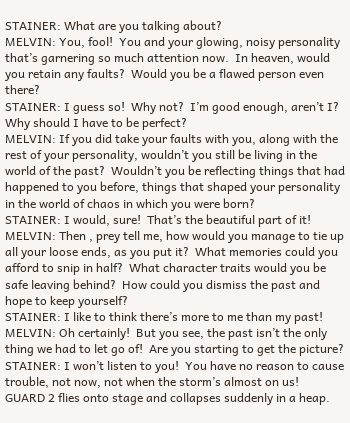STAINER: What are you talking about?
MELVIN: You, fool!  You and your glowing, noisy personality that’s garnering so much attention now.  In heaven, would you retain any faults?  Would you be a flawed person even there?
STAINER: I guess so!  Why not?  I’m good enough, aren’t I?  Why should I have to be perfect?
MELVIN: If you did take your faults with you, along with the rest of your personality, wouldn’t you still be living in the world of the past?  Wouldn’t you be reflecting things that had happened to you before, things that shaped your personality in the world of chaos in which you were born?
STAINER: I would, sure!  That’s the beautiful part of it!
MELVIN: Then , prey tell me, how would you manage to tie up all your loose ends, as you put it?  What memories could you afford to snip in half?  What character traits would you be safe leaving behind?  How could you dismiss the past and hope to keep yourself?
STAINER: I like to think there’s more to me than my past!
MELVIN: Oh certainly!  But you see, the past isn’t the only thing we had to let go of!  Are you starting to get the picture?
STAINER: I won’t listen to you!  You have no reason to cause trouble, not now, not when the storm’s almost on us!
GUARD 2 flies onto stage and collapses suddenly in a heap.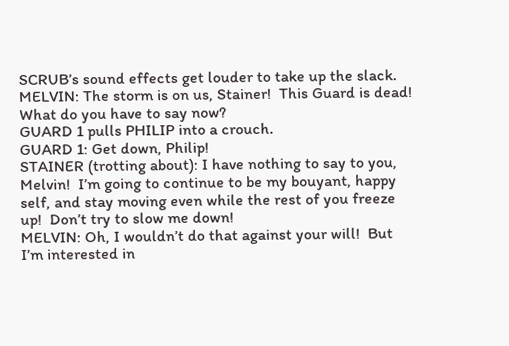SCRUB’s sound effects get louder to take up the slack.
MELVIN: The storm is on us, Stainer!  This Guard is dead!  What do you have to say now?
GUARD 1 pulls PHILIP into a crouch.
GUARD 1: Get down, Philip!
STAINER (trotting about): I have nothing to say to you, Melvin!  I’m going to continue to be my bouyant, happy self, and stay moving even while the rest of you freeze up!  Don’t try to slow me down!
MELVIN: Oh, I wouldn’t do that against your will!  But I’m interested in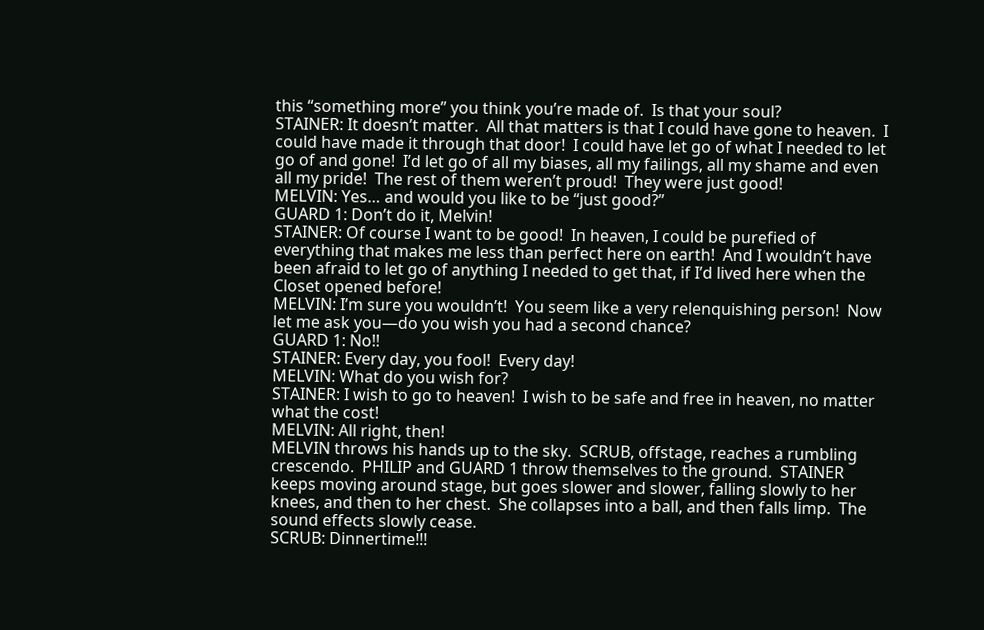this “something more” you think you’re made of.  Is that your soul?
STAINER: It doesn’t matter.  All that matters is that I could have gone to heaven.  I could have made it through that door!  I could have let go of what I needed to let go of and gone!  I’d let go of all my biases, all my failings, all my shame and even all my pride!  The rest of them weren’t proud!  They were just good!
MELVIN: Yes… and would you like to be “just good?”
GUARD 1: Don’t do it, Melvin!
STAINER: Of course I want to be good!  In heaven, I could be purefied of everything that makes me less than perfect here on earth!  And I wouldn’t have been afraid to let go of anything I needed to get that, if I’d lived here when the Closet opened before!
MELVIN: I’m sure you wouldn’t!  You seem like a very relenquishing person!  Now let me ask you—do you wish you had a second chance?
GUARD 1: No!!
STAINER: Every day, you fool!  Every day!
MELVIN: What do you wish for?
STAINER: I wish to go to heaven!  I wish to be safe and free in heaven, no matter what the cost!
MELVIN: All right, then!
MELVIN throws his hands up to the sky.  SCRUB, offstage, reaches a rumbling crescendo.  PHILIP and GUARD 1 throw themselves to the ground.  STAINER keeps moving around stage, but goes slower and slower, falling slowly to her knees, and then to her chest.  She collapses into a ball, and then falls limp.  The sound effects slowly cease.
SCRUB: Dinnertime!!!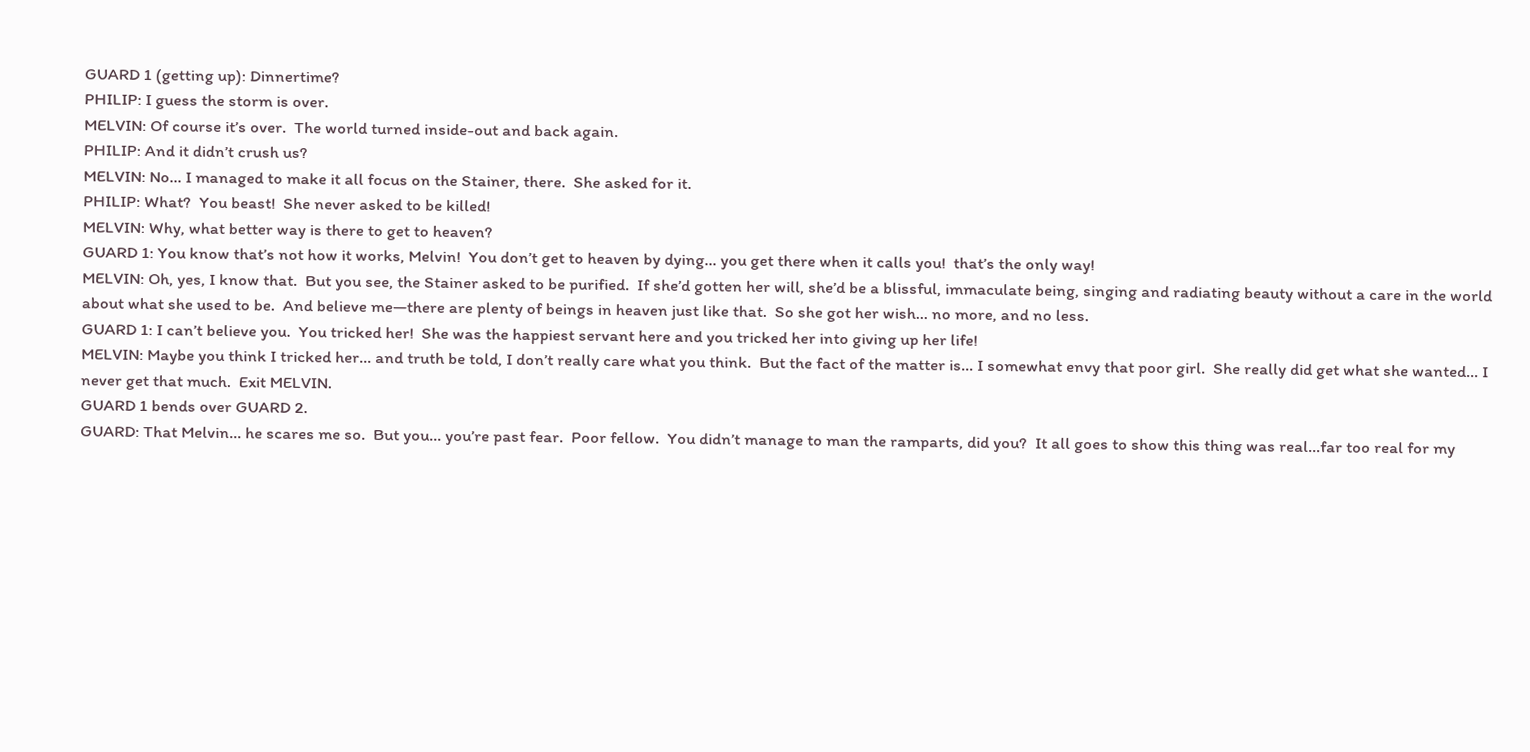GUARD 1 (getting up): Dinnertime?
PHILIP: I guess the storm is over.
MELVIN: Of course it’s over.  The world turned inside-out and back again.
PHILIP: And it didn’t crush us?
MELVIN: No… I managed to make it all focus on the Stainer, there.  She asked for it.
PHILIP: What?  You beast!  She never asked to be killed!
MELVIN: Why, what better way is there to get to heaven?
GUARD 1: You know that’s not how it works, Melvin!  You don’t get to heaven by dying… you get there when it calls you!  that’s the only way!
MELVIN: Oh, yes, I know that.  But you see, the Stainer asked to be purified.  If she’d gotten her will, she’d be a blissful, immaculate being, singing and radiating beauty without a care in the world about what she used to be.  And believe me—there are plenty of beings in heaven just like that.  So she got her wish… no more, and no less.
GUARD 1: I can’t believe you.  You tricked her!  She was the happiest servant here and you tricked her into giving up her life!
MELVIN: Maybe you think I tricked her… and truth be told, I don’t really care what you think.  But the fact of the matter is… I somewhat envy that poor girl.  She really did get what she wanted… I never get that much.  Exit MELVIN.
GUARD 1 bends over GUARD 2.
GUARD: That Melvin… he scares me so.  But you… you’re past fear.  Poor fellow.  You didn’t manage to man the ramparts, did you?  It all goes to show this thing was real…far too real for my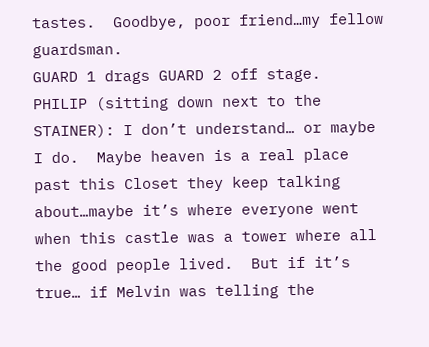tastes.  Goodbye, poor friend…my fellow guardsman.
GUARD 1 drags GUARD 2 off stage.
PHILIP (sitting down next to the STAINER): I don’t understand… or maybe I do.  Maybe heaven is a real place past this Closet they keep talking about…maybe it’s where everyone went when this castle was a tower where all the good people lived.  But if it’s true… if Melvin was telling the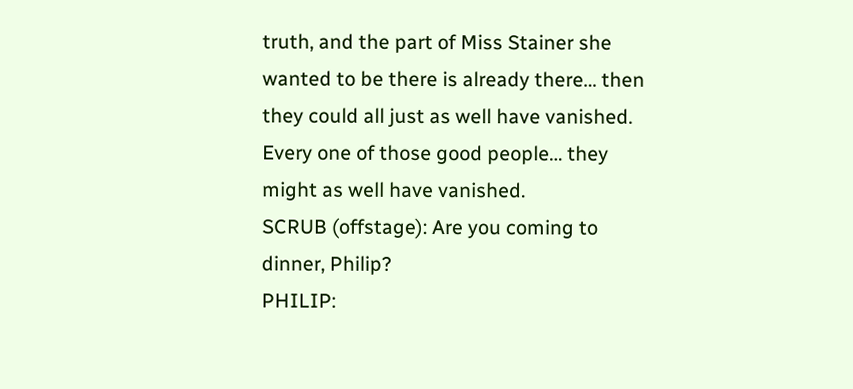truth, and the part of Miss Stainer she wanted to be there is already there… then they could all just as well have vanished.  Every one of those good people… they might as well have vanished.
SCRUB (offstage): Are you coming to dinner, Philip?
PHILIP: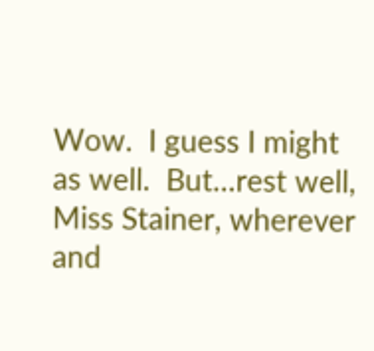Wow.  I guess I might as well.  But…rest well, Miss Stainer, wherever and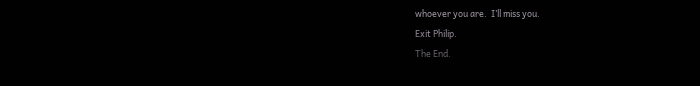whoever you are.  I’ll miss you.
Exit Philip.
The End.